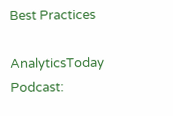Best Practices

AnalyticsToday Podcast: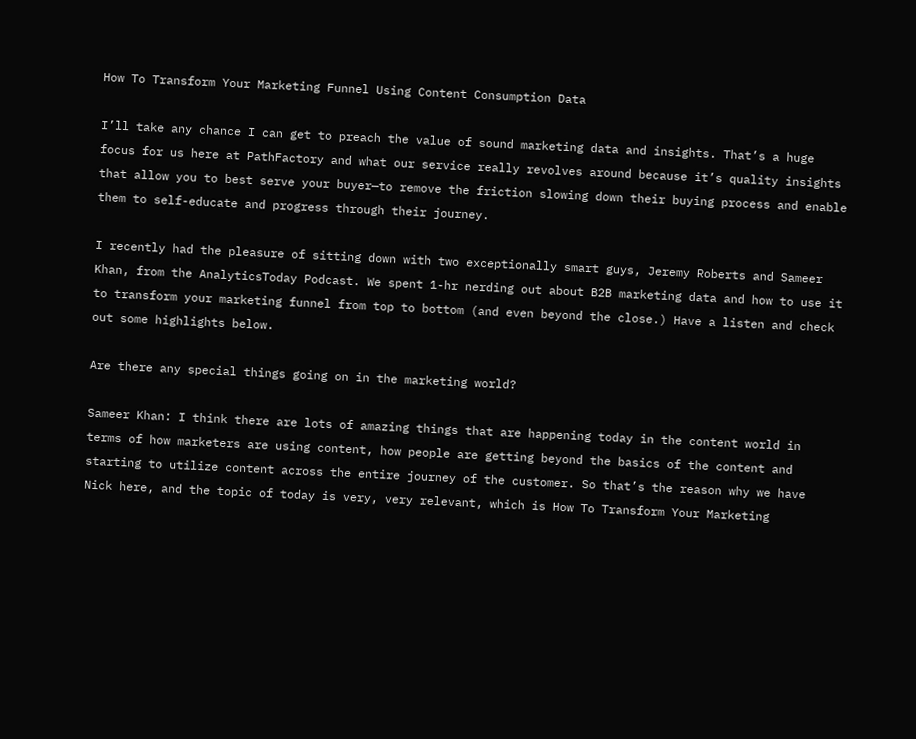How To Transform Your Marketing Funnel Using Content Consumption Data

I’ll take any chance I can get to preach the value of sound marketing data and insights. That’s a huge focus for us here at PathFactory and what our service really revolves around because it’s quality insights that allow you to best serve your buyer—to remove the friction slowing down their buying process and enable them to self-educate and progress through their journey.

I recently had the pleasure of sitting down with two exceptionally smart guys, Jeremy Roberts and Sameer Khan, from the AnalyticsToday Podcast. We spent 1-hr nerding out about B2B marketing data and how to use it to transform your marketing funnel from top to bottom (and even beyond the close.) Have a listen and check out some highlights below.

Are there any special things going on in the marketing world?

Sameer Khan: I think there are lots of amazing things that are happening today in the content world in terms of how marketers are using content, how people are getting beyond the basics of the content and starting to utilize content across the entire journey of the customer. So that’s the reason why we have Nick here, and the topic of today is very, very relevant, which is How To Transform Your Marketing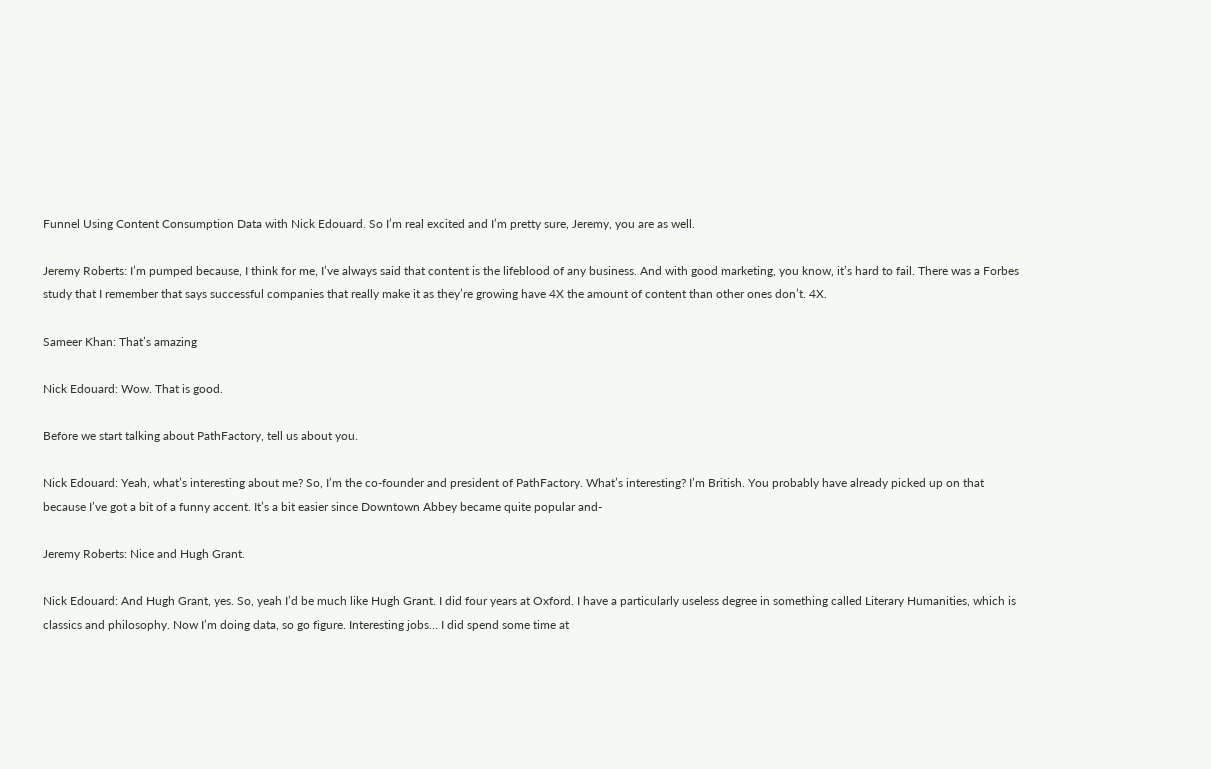Funnel Using Content Consumption Data with Nick Edouard. So I’m real excited and I’m pretty sure, Jeremy, you are as well.

Jeremy Roberts: I’m pumped because, I think for me, I’ve always said that content is the lifeblood of any business. And with good marketing, you know, it’s hard to fail. There was a Forbes study that I remember that says successful companies that really make it as they’re growing have 4X the amount of content than other ones don’t. 4X.

Sameer Khan: That’s amazing

Nick Edouard: Wow. That is good.

Before we start talking about PathFactory, tell us about you.

Nick Edouard: Yeah, what’s interesting about me? So, I’m the co-founder and president of PathFactory. What’s interesting? I’m British. You probably have already picked up on that because I’ve got a bit of a funny accent. It’s a bit easier since Downtown Abbey became quite popular and-

Jeremy Roberts: Nice and Hugh Grant.

Nick Edouard: And Hugh Grant, yes. So, yeah I’d be much like Hugh Grant. I did four years at Oxford. I have a particularly useless degree in something called Literary Humanities, which is classics and philosophy. Now I’m doing data, so go figure. Interesting jobs… I did spend some time at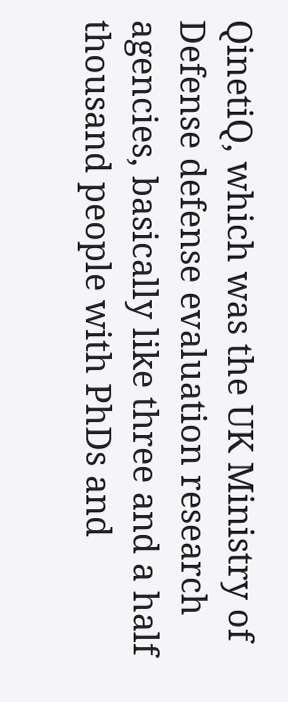QinetiQ, which was the UK Ministry of Defense defense evaluation research agencies, basically like three and a half thousand people with PhDs and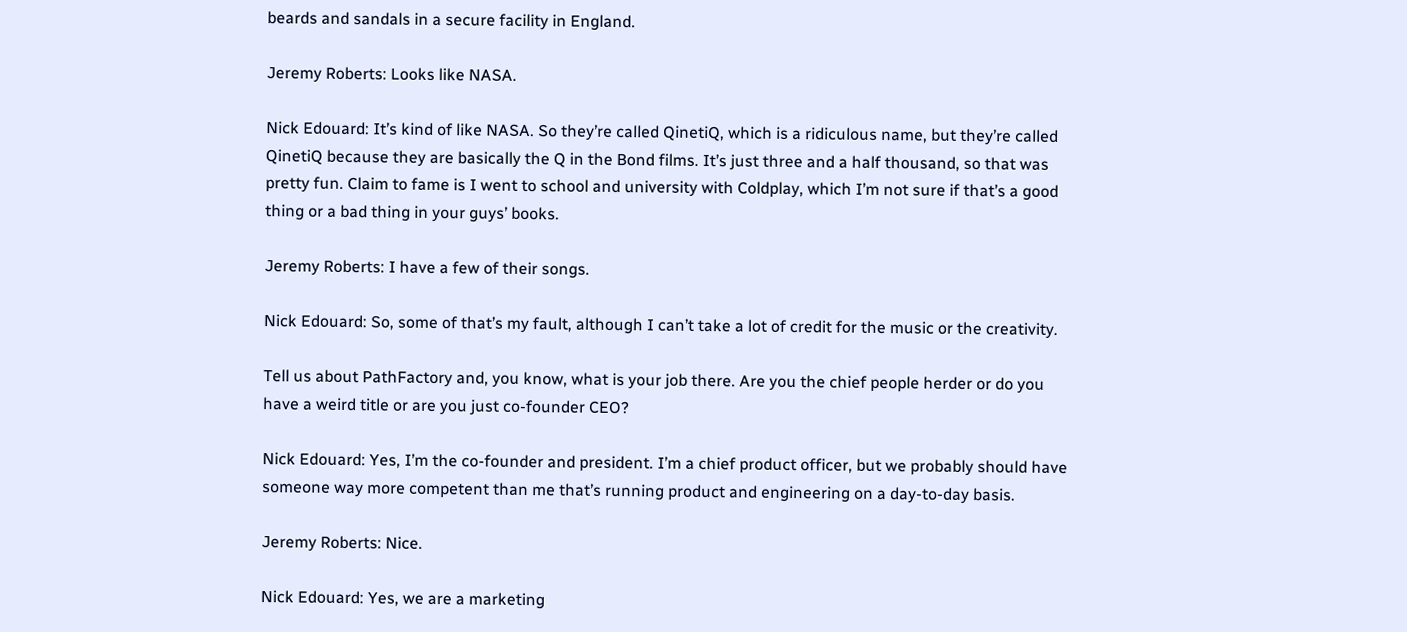beards and sandals in a secure facility in England.

Jeremy Roberts: Looks like NASA.

Nick Edouard: It’s kind of like NASA. So they’re called QinetiQ, which is a ridiculous name, but they’re called QinetiQ because they are basically the Q in the Bond films. It’s just three and a half thousand, so that was pretty fun. Claim to fame is I went to school and university with Coldplay, which I’m not sure if that’s a good thing or a bad thing in your guys’ books.

Jeremy Roberts: I have a few of their songs.

Nick Edouard: So, some of that’s my fault, although I can’t take a lot of credit for the music or the creativity.

Tell us about PathFactory and, you know, what is your job there. Are you the chief people herder or do you have a weird title or are you just co-founder CEO?

Nick Edouard: Yes, I’m the co-founder and president. I’m a chief product officer, but we probably should have someone way more competent than me that’s running product and engineering on a day-to-day basis.

Jeremy Roberts: Nice.

Nick Edouard: Yes, we are a marketing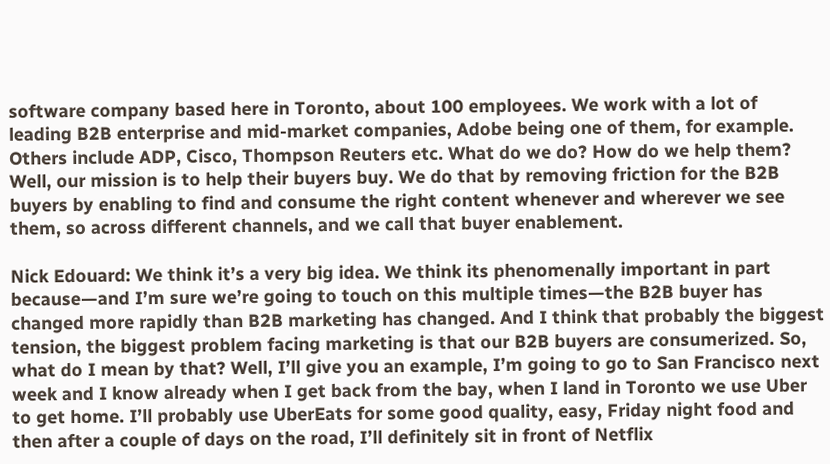software company based here in Toronto, about 100 employees. We work with a lot of leading B2B enterprise and mid-market companies, Adobe being one of them, for example. Others include ADP, Cisco, Thompson Reuters etc. What do we do? How do we help them? Well, our mission is to help their buyers buy. We do that by removing friction for the B2B buyers by enabling to find and consume the right content whenever and wherever we see them, so across different channels, and we call that buyer enablement.

Nick Edouard: We think it’s a very big idea. We think its phenomenally important in part because—and I’m sure we’re going to touch on this multiple times—the B2B buyer has changed more rapidly than B2B marketing has changed. And I think that probably the biggest tension, the biggest problem facing marketing is that our B2B buyers are consumerized. So, what do I mean by that? Well, I’ll give you an example, I’m going to go to San Francisco next week and I know already when I get back from the bay, when I land in Toronto we use Uber to get home. I’ll probably use UberEats for some good quality, easy, Friday night food and then after a couple of days on the road, I’ll definitely sit in front of Netflix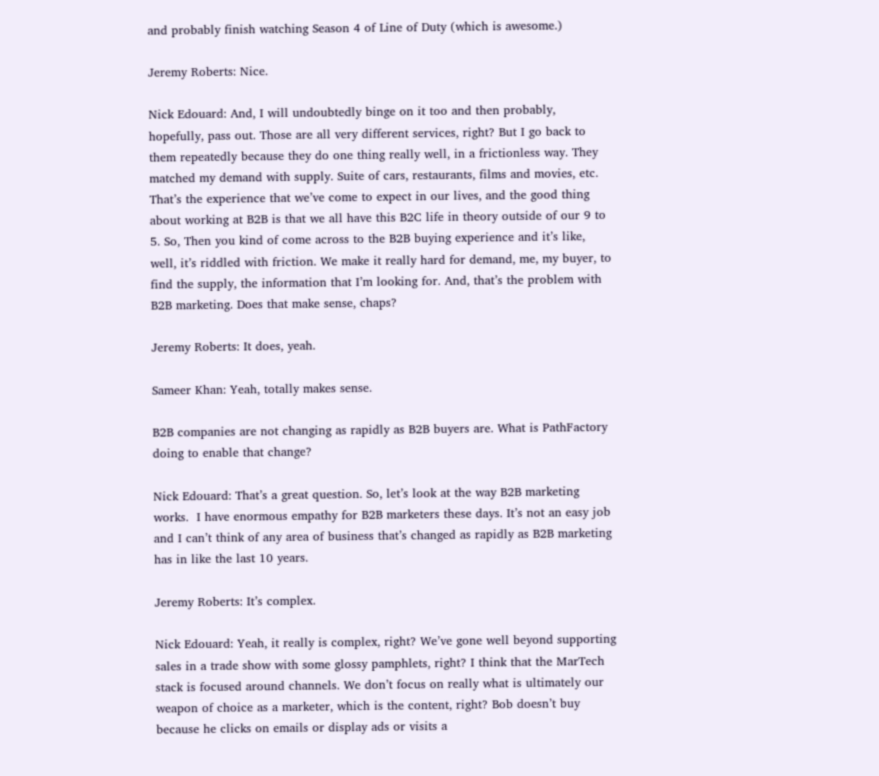and probably finish watching Season 4 of Line of Duty (which is awesome.)

Jeremy Roberts: Nice.

Nick Edouard: And, I will undoubtedly binge on it too and then probably, hopefully, pass out. Those are all very different services, right? But I go back to them repeatedly because they do one thing really well, in a frictionless way. They matched my demand with supply. Suite of cars, restaurants, films and movies, etc. That’s the experience that we’ve come to expect in our lives, and the good thing about working at B2B is that we all have this B2C life in theory outside of our 9 to 5. So, Then you kind of come across to the B2B buying experience and it’s like, well, it’s riddled with friction. We make it really hard for demand, me, my buyer, to find the supply, the information that I’m looking for. And, that’s the problem with B2B marketing. Does that make sense, chaps?

Jeremy Roberts: It does, yeah.

Sameer Khan: Yeah, totally makes sense.

B2B companies are not changing as rapidly as B2B buyers are. What is PathFactory doing to enable that change?

Nick Edouard: That’s a great question. So, let’s look at the way B2B marketing works.  I have enormous empathy for B2B marketers these days. It’s not an easy job and I can’t think of any area of business that’s changed as rapidly as B2B marketing has in like the last 10 years.

Jeremy Roberts: It’s complex.

Nick Edouard: Yeah, it really is complex, right? We’ve gone well beyond supporting sales in a trade show with some glossy pamphlets, right? I think that the MarTech stack is focused around channels. We don’t focus on really what is ultimately our weapon of choice as a marketer, which is the content, right? Bob doesn’t buy because he clicks on emails or display ads or visits a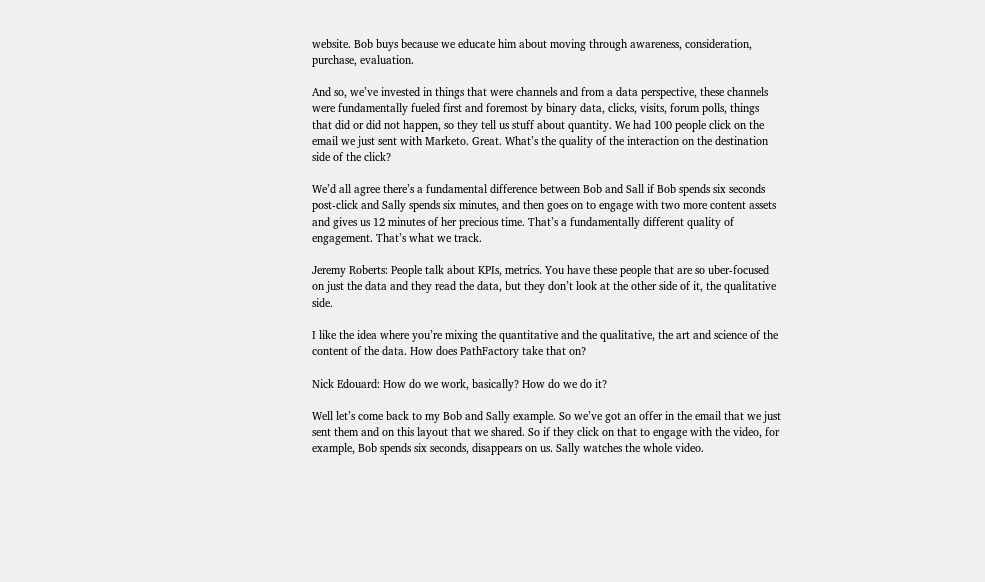website. Bob buys because we educate him about moving through awareness, consideration, purchase, evaluation.

And so, we’ve invested in things that were channels and from a data perspective, these channels were fundamentally fueled first and foremost by binary data, clicks, visits, forum polls, things that did or did not happen, so they tell us stuff about quantity. We had 100 people click on the email we just sent with Marketo. Great. What’s the quality of the interaction on the destination side of the click?

We’d all agree there’s a fundamental difference between Bob and Sall if Bob spends six seconds post-click and Sally spends six minutes, and then goes on to engage with two more content assets and gives us 12 minutes of her precious time. That’s a fundamentally different quality of engagement. That’s what we track.

Jeremy Roberts: People talk about KPIs, metrics. You have these people that are so uber-focused on just the data and they read the data, but they don’t look at the other side of it, the qualitative side.

I like the idea where you’re mixing the quantitative and the qualitative, the art and science of the content of the data. How does PathFactory take that on?

Nick Edouard: How do we work, basically? How do we do it?

Well let’s come back to my Bob and Sally example. So we’ve got an offer in the email that we just sent them and on this layout that we shared. So if they click on that to engage with the video, for example, Bob spends six seconds, disappears on us. Sally watches the whole video.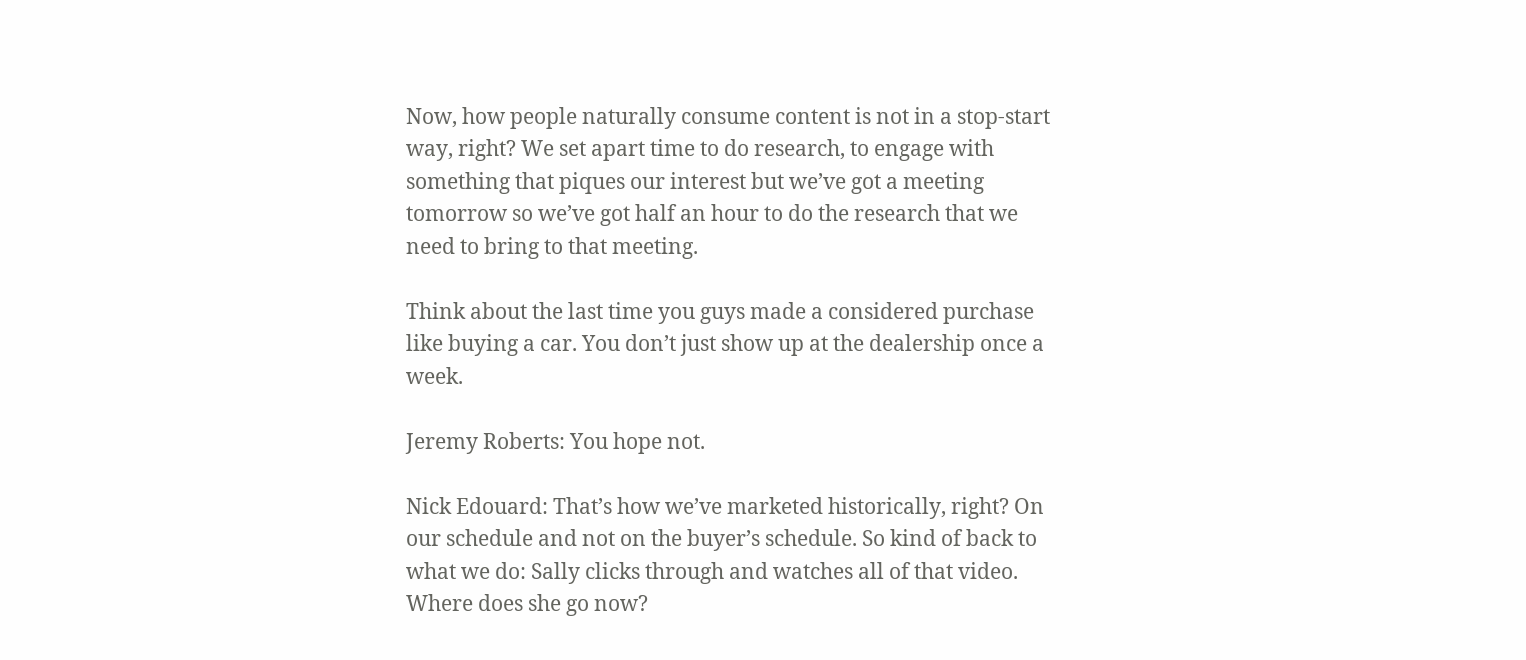Now, how people naturally consume content is not in a stop-start way, right? We set apart time to do research, to engage with something that piques our interest but we’ve got a meeting tomorrow so we’ve got half an hour to do the research that we need to bring to that meeting.

Think about the last time you guys made a considered purchase like buying a car. You don’t just show up at the dealership once a week.

Jeremy Roberts: You hope not.

Nick Edouard: That’s how we’ve marketed historically, right? On our schedule and not on the buyer’s schedule. So kind of back to what we do: Sally clicks through and watches all of that video. Where does she go now?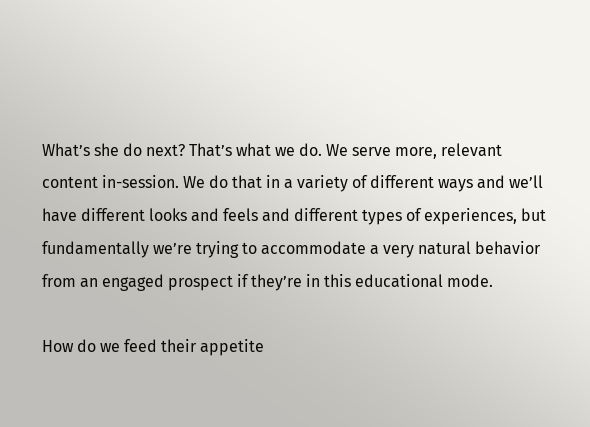What’s she do next? That’s what we do. We serve more, relevant content in-session. We do that in a variety of different ways and we’ll have different looks and feels and different types of experiences, but fundamentally we’re trying to accommodate a very natural behavior from an engaged prospect if they’re in this educational mode.

How do we feed their appetite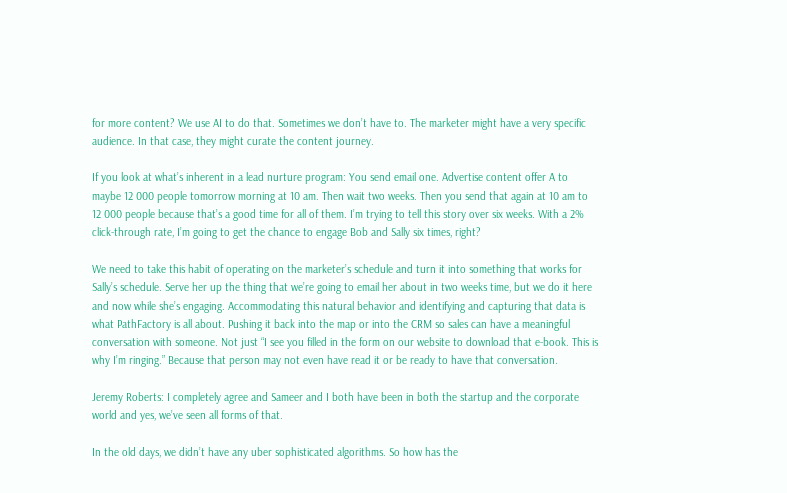for more content? We use AI to do that. Sometimes we don’t have to. The marketer might have a very specific audience. In that case, they might curate the content journey.

If you look at what’s inherent in a lead nurture program: You send email one. Advertise content offer A to maybe 12 000 people tomorrow morning at 10 am. Then wait two weeks. Then you send that again at 10 am to 12 000 people because that’s a good time for all of them. I’m trying to tell this story over six weeks. With a 2% click-through rate, I’m going to get the chance to engage Bob and Sally six times, right?

We need to take this habit of operating on the marketer’s schedule and turn it into something that works for Sally’s schedule. Serve her up the thing that we’re going to email her about in two weeks time, but we do it here and now while she’s engaging. Accommodating this natural behavior and identifying and capturing that data is what PathFactory is all about. Pushing it back into the map or into the CRM so sales can have a meaningful conversation with someone. Not just “I see you filled in the form on our website to download that e-book. This is why I’m ringing.” Because that person may not even have read it or be ready to have that conversation.

Jeremy Roberts: I completely agree and Sameer and I both have been in both the startup and the corporate world and yes, we’ve seen all forms of that.

In the old days, we didn’t have any uber sophisticated algorithms. So how has the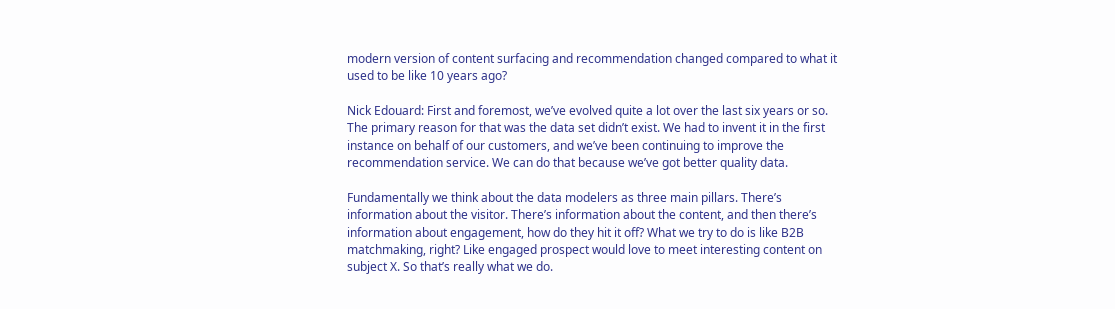modern version of content surfacing and recommendation changed compared to what it used to be like 10 years ago?

Nick Edouard: First and foremost, we’ve evolved quite a lot over the last six years or so. The primary reason for that was the data set didn’t exist. We had to invent it in the first instance on behalf of our customers, and we’ve been continuing to improve the recommendation service. We can do that because we’ve got better quality data.

Fundamentally we think about the data modelers as three main pillars. There’s information about the visitor. There’s information about the content, and then there’s information about engagement, how do they hit it off? What we try to do is like B2B matchmaking, right? Like engaged prospect would love to meet interesting content on subject X. So that’s really what we do.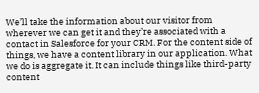We’ll take the information about our visitor from wherever we can get it and they’re associated with a contact in Salesforce for your CRM. For the content side of things, we have a content library in our application. What we do is aggregate it. It can include things like third-party content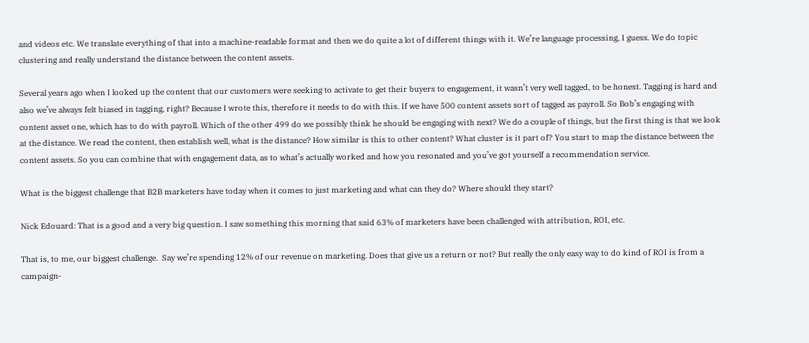and videos etc. We translate everything of that into a machine-readable format and then we do quite a lot of different things with it. We’re language processing, I guess. We do topic clustering and really understand the distance between the content assets.

Several years ago when I looked up the content that our customers were seeking to activate to get their buyers to engagement, it wasn’t very well tagged, to be honest. Tagging is hard and also we’ve always felt biased in tagging, right? Because I wrote this, therefore it needs to do with this. If we have 500 content assets sort of tagged as payroll. So Bob’s engaging with content asset one, which has to do with payroll. Which of the other 499 do we possibly think he should be engaging with next? We do a couple of things, but the first thing is that we look at the distance. We read the content, then establish well, what is the distance? How similar is this to other content? What cluster is it part of? You start to map the distance between the content assets. So you can combine that with engagement data, as to what’s actually worked and how you resonated and you’ve got yourself a recommendation service.

What is the biggest challenge that B2B marketers have today when it comes to just marketing and what can they do? Where should they start?

Nick Edouard: That is a good and a very big question. I saw something this morning that said 63% of marketers have been challenged with attribution, ROI, etc.

That is, to me, our biggest challenge.  Say we’re spending 12% of our revenue on marketing. Does that give us a return or not? But really the only easy way to do kind of ROI is from a campaign-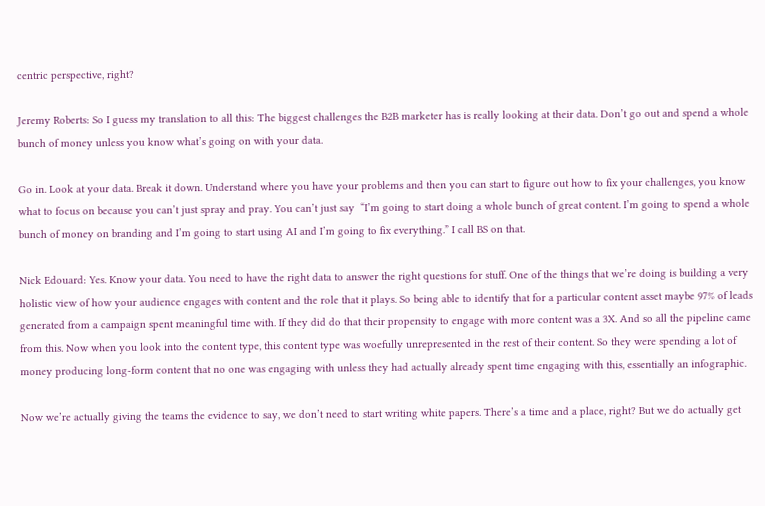centric perspective, right?

Jeremy Roberts: So I guess my translation to all this: The biggest challenges the B2B marketer has is really looking at their data. Don’t go out and spend a whole bunch of money unless you know what’s going on with your data.

Go in. Look at your data. Break it down. Understand where you have your problems and then you can start to figure out how to fix your challenges, you know what to focus on because you can’t just spray and pray. You can’t just say  “I’m going to start doing a whole bunch of great content. I’m going to spend a whole bunch of money on branding and I’m going to start using AI and I’m going to fix everything.” I call BS on that.

Nick Edouard: Yes. Know your data. You need to have the right data to answer the right questions for stuff. One of the things that we’re doing is building a very holistic view of how your audience engages with content and the role that it plays. So being able to identify that for a particular content asset maybe 97% of leads generated from a campaign spent meaningful time with. If they did do that their propensity to engage with more content was a 3X. And so all the pipeline came from this. Now when you look into the content type, this content type was woefully unrepresented in the rest of their content. So they were spending a lot of money producing long-form content that no one was engaging with unless they had actually already spent time engaging with this, essentially an infographic.

Now we’re actually giving the teams the evidence to say, we don’t need to start writing white papers. There’s a time and a place, right? But we do actually get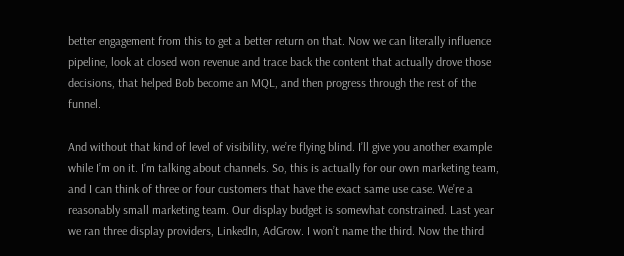better engagement from this to get a better return on that. Now we can literally influence pipeline, look at closed won revenue and trace back the content that actually drove those decisions, that helped Bob become an MQL, and then progress through the rest of the funnel.

And without that kind of level of visibility, we’re flying blind. I’ll give you another example while I’m on it. I’m talking about channels. So, this is actually for our own marketing team, and I can think of three or four customers that have the exact same use case. We’re a reasonably small marketing team. Our display budget is somewhat constrained. Last year we ran three display providers, LinkedIn, AdGrow. I won’t name the third. Now the third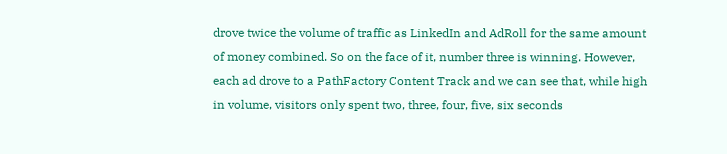drove twice the volume of traffic as LinkedIn and AdRoll for the same amount of money combined. So on the face of it, number three is winning. However, each ad drove to a PathFactory Content Track and we can see that, while high in volume, visitors only spent two, three, four, five, six seconds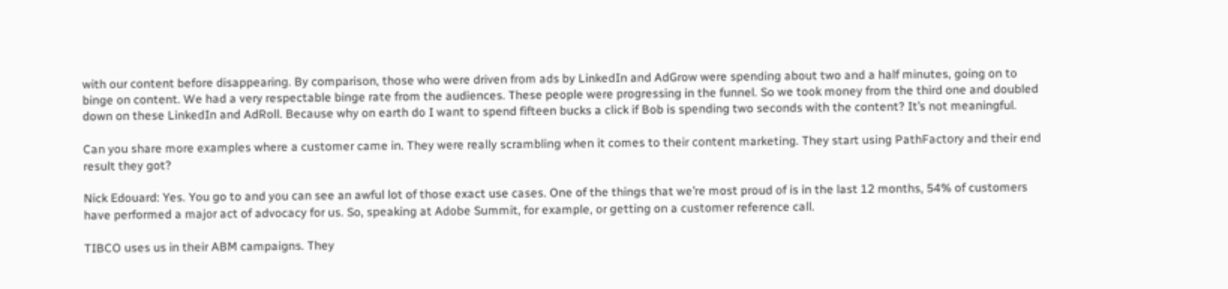with our content before disappearing. By comparison, those who were driven from ads by LinkedIn and AdGrow were spending about two and a half minutes, going on to binge on content. We had a very respectable binge rate from the audiences. These people were progressing in the funnel. So we took money from the third one and doubled down on these LinkedIn and AdRoll. Because why on earth do I want to spend fifteen bucks a click if Bob is spending two seconds with the content? It’s not meaningful.

Can you share more examples where a customer came in. They were really scrambling when it comes to their content marketing. They start using PathFactory and their end result they got?

Nick Edouard: Yes. You go to and you can see an awful lot of those exact use cases. One of the things that we’re most proud of is in the last 12 months, 54% of customers have performed a major act of advocacy for us. So, speaking at Adobe Summit, for example, or getting on a customer reference call.

TIBCO uses us in their ABM campaigns. They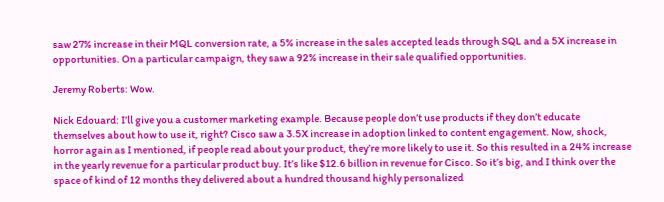saw 27% increase in their MQL conversion rate, a 5% increase in the sales accepted leads through SQL and a 5X increase in opportunities. On a particular campaign, they saw a 92% increase in their sale qualified opportunities.

Jeremy Roberts: Wow.

Nick Edouard: I’ll give you a customer marketing example. Because people don’t use products if they don’t educate themselves about how to use it, right? Cisco saw a 3.5X increase in adoption linked to content engagement. Now, shock, horror again as I mentioned, if people read about your product, they’re more likely to use it. So this resulted in a 24% increase in the yearly revenue for a particular product buy. It’s like $12.6 billion in revenue for Cisco. So it’s big, and I think over the space of kind of 12 months they delivered about a hundred thousand highly personalized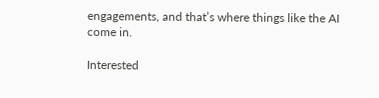engagements, and that’s where things like the AI come in.

Interested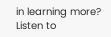in learning more? Listen to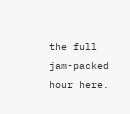the full jam-packed hour here.